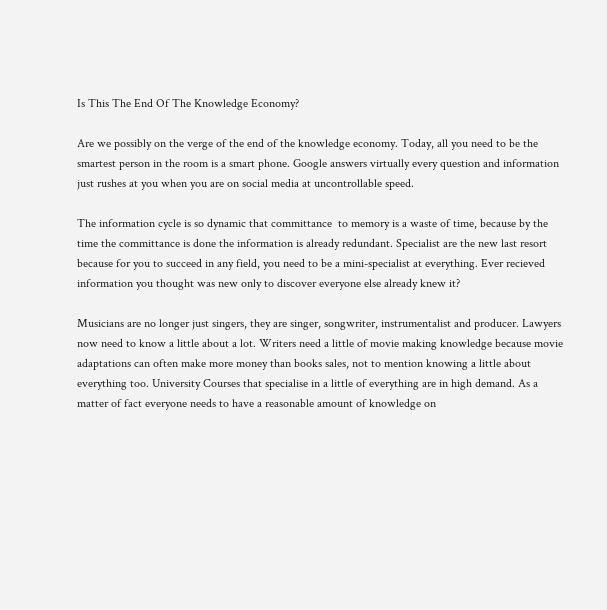Is This The End Of The Knowledge Economy?

Are we possibly on the verge of the end of the knowledge economy. Today, all you need to be the smartest person in the room is a smart phone. Google answers virtually every question and information just rushes at you when you are on social media at uncontrollable speed.

The information cycle is so dynamic that committance  to memory is a waste of time, because by the time the committance is done the information is already redundant. Specialist are the new last resort because for you to succeed in any field, you need to be a mini-specialist at everything. Ever recieved information you thought was new only to discover everyone else already knew it?

Musicians are no longer just singers, they are singer, songwriter, instrumentalist and producer. Lawyers now need to know a little about a lot. Writers need a little of movie making knowledge because movie adaptations can often make more money than books sales, not to mention knowing a little about everything too. University Courses that specialise in a little of everything are in high demand. As a matter of fact everyone needs to have a reasonable amount of knowledge on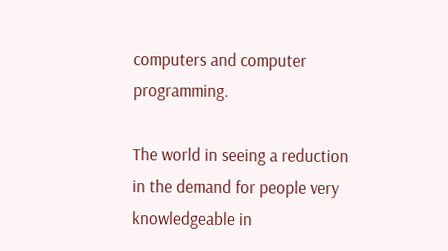computers and computer programming.

The world in seeing a reduction in the demand for people very knowledgeable in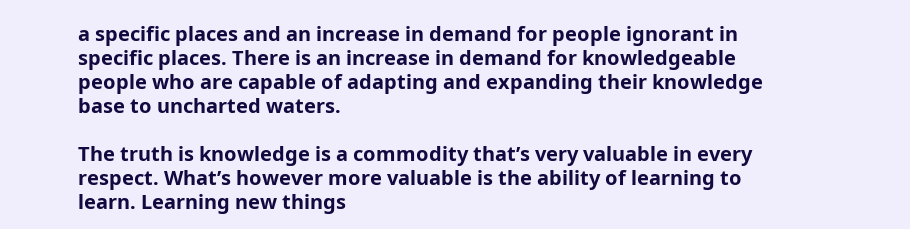a specific places and an increase in demand for people ignorant in specific places. There is an increase in demand for knowledgeable people who are capable of adapting and expanding their knowledge base to uncharted waters.

The truth is knowledge is a commodity that’s very valuable in every respect. What’s however more valuable is the ability of learning to learn. Learning new things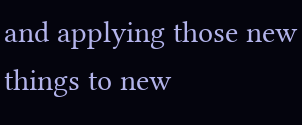and applying those new things to new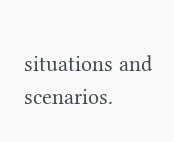situations and scenarios.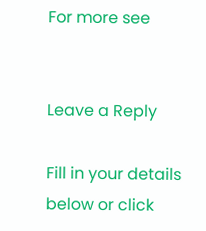For more see


Leave a Reply

Fill in your details below or click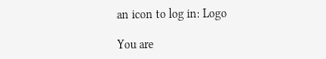an icon to log in: Logo

You are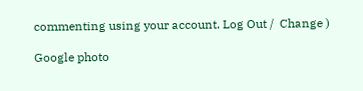commenting using your account. Log Out /  Change )

Google photo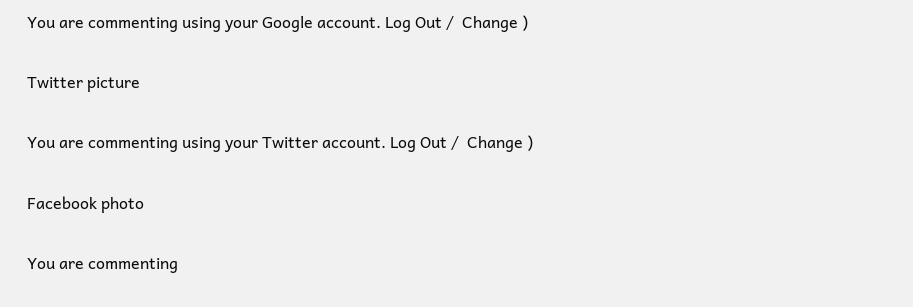You are commenting using your Google account. Log Out /  Change )

Twitter picture

You are commenting using your Twitter account. Log Out /  Change )

Facebook photo

You are commenting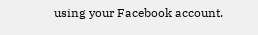using your Facebook account.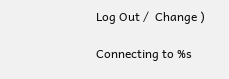Log Out /  Change )

Connecting to %s